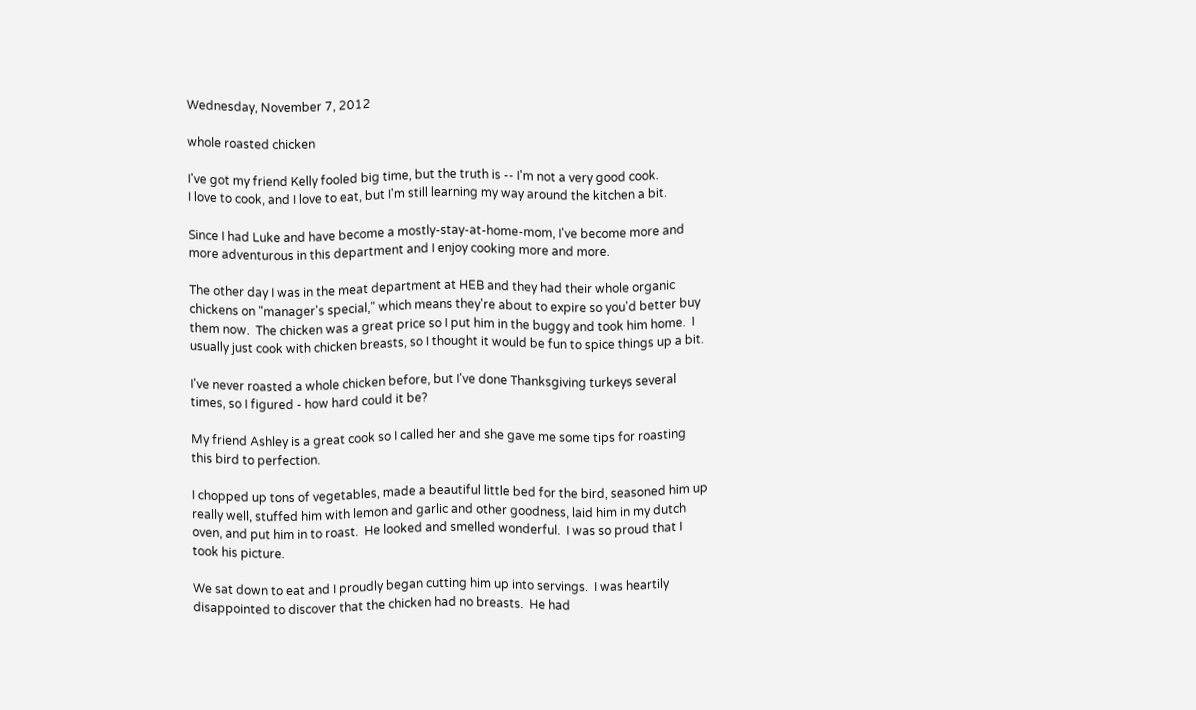Wednesday, November 7, 2012

whole roasted chicken

I've got my friend Kelly fooled big time, but the truth is -- I'm not a very good cook.
I love to cook, and I love to eat, but I'm still learning my way around the kitchen a bit.

Since I had Luke and have become a mostly-stay-at-home-mom, I've become more and more adventurous in this department and I enjoy cooking more and more.

The other day I was in the meat department at HEB and they had their whole organic chickens on "manager's special," which means they're about to expire so you'd better buy them now.  The chicken was a great price so I put him in the buggy and took him home.  I usually just cook with chicken breasts, so I thought it would be fun to spice things up a bit.

I've never roasted a whole chicken before, but I've done Thanksgiving turkeys several times, so I figured - how hard could it be?

My friend Ashley is a great cook so I called her and she gave me some tips for roasting this bird to perfection.

I chopped up tons of vegetables, made a beautiful little bed for the bird, seasoned him up really well, stuffed him with lemon and garlic and other goodness, laid him in my dutch oven, and put him in to roast.  He looked and smelled wonderful.  I was so proud that I took his picture.

We sat down to eat and I proudly began cutting him up into servings.  I was heartily disappointed to discover that the chicken had no breasts.  He had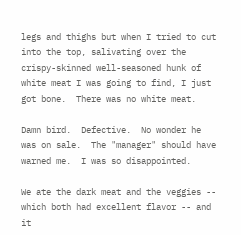legs and thighs but when I tried to cut into the top, salivating over the crispy-skinned well-seasoned hunk of white meat I was going to find, I just got bone.  There was no white meat.

Damn bird.  Defective.  No wonder he was on sale.  The "manager" should have warned me.  I was so disappointed.

We ate the dark meat and the veggies -- which both had excellent flavor -- and it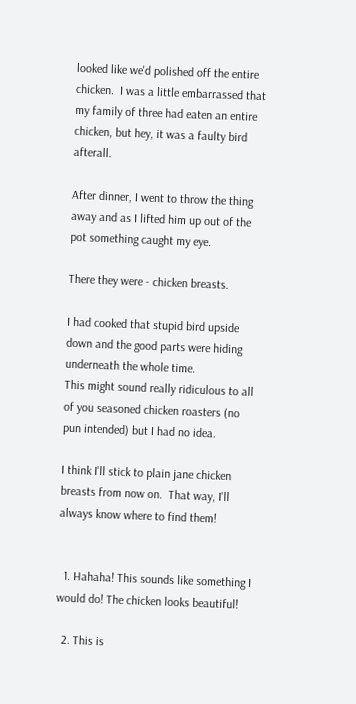looked like we'd polished off the entire chicken.  I was a little embarrassed that my family of three had eaten an entire chicken, but hey, it was a faulty bird afterall.

After dinner, I went to throw the thing away and as I lifted him up out of the pot something caught my eye.

There they were - chicken breasts.

I had cooked that stupid bird upside down and the good parts were hiding underneath the whole time.
This might sound really ridiculous to all of you seasoned chicken roasters (no pun intended) but I had no idea.

I think I'll stick to plain jane chicken breasts from now on.  That way, I'll always know where to find them!


  1. Hahaha! This sounds like something I would do! The chicken looks beautiful!

  2. This is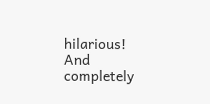hilarious! And completely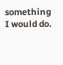something I would do.